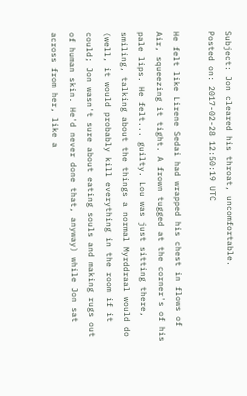Subject: Jon cleared his throat, uncomfortable.
Posted on: 2017-02-28 12:50:19 UTC

He felt like Lirene Sedai had wrapped his chest in flows of Air, squeezing it tight. A frown tugged at the corner's of his pale lips. He felt... guilty. Lou was just sitting there, smiling, talking about the things a normal Myrddraal would do (well, it would probably kill everything in the room if it could; Jon wasn't sure about eating souls and making rugs out of human skin. He'd never done that, anyway) while Jon sat across from her, like a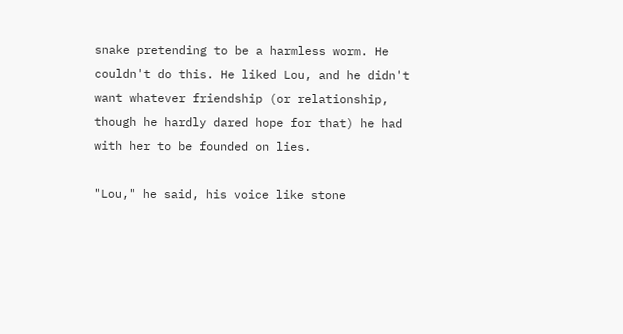snake pretending to be a harmless worm. He couldn't do this. He liked Lou, and he didn't want whatever friendship (or relationship, though he hardly dared hope for that) he had with her to be founded on lies.

"Lou," he said, his voice like stone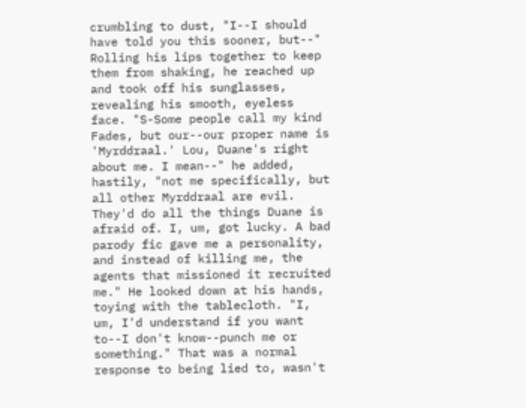crumbling to dust, "I--I should have told you this sooner, but--" Rolling his lips together to keep them from shaking, he reached up and took off his sunglasses, revealing his smooth, eyeless face. "S-Some people call my kind Fades, but our--our proper name is 'Myrddraal.' Lou, Duane's right about me. I mean--" he added, hastily, "not me specifically, but all other Myrddraal are evil. They'd do all the things Duane is afraid of. I, um, got lucky. A bad parody fic gave me a personality, and instead of killing me, the agents that missioned it recruited me." He looked down at his hands, toying with the tablecloth. "I, um, I'd understand if you want to--I don't know--punch me or something." That was a normal response to being lied to, wasn't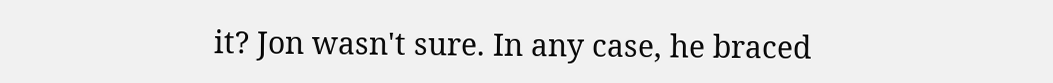it? Jon wasn't sure. In any case, he braced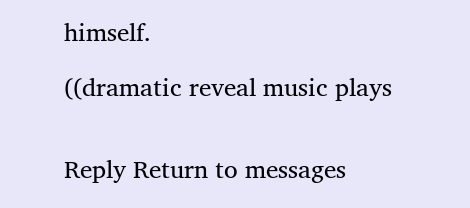himself.

((dramatic reveal music plays


Reply Return to messages